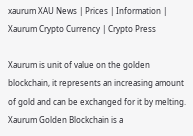xaurum XAU News | Prices | Information | Xaurum Crypto Currency | Crypto Press

Xaurum is unit of value on the golden blockchain, it represents an increasing amount of gold and can be exchanged for it by melting. Xaurum Golden Blockchain is a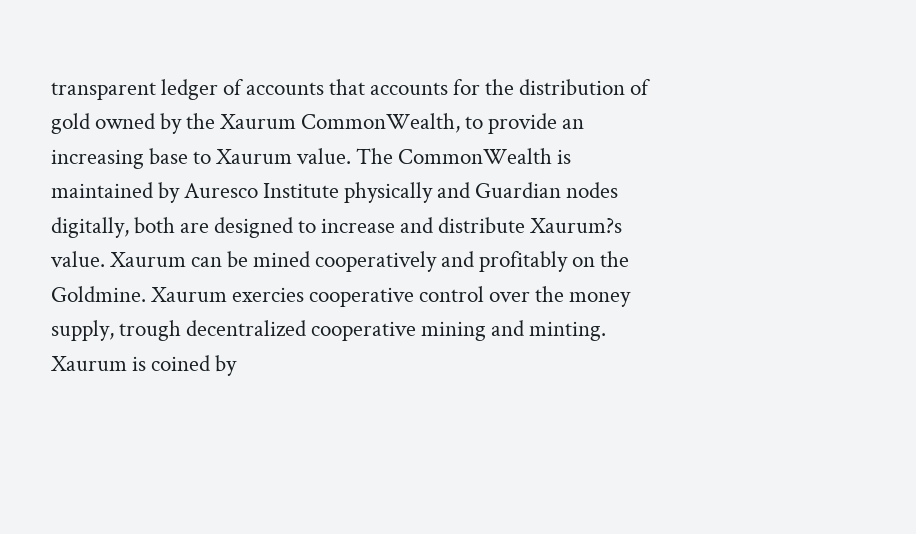transparent ledger of accounts that accounts for the distribution of gold owned by the Xaurum CommonWealth, to provide an increasing base to Xaurum value. The CommonWealth is maintained by Auresco Institute physically and Guardian nodes digitally, both are designed to increase and distribute Xaurum?s value. Xaurum can be mined cooperatively and profitably on the Goldmine. Xaurum exercies cooperative control over the money supply, trough decentralized cooperative mining and minting. Xaurum is coined by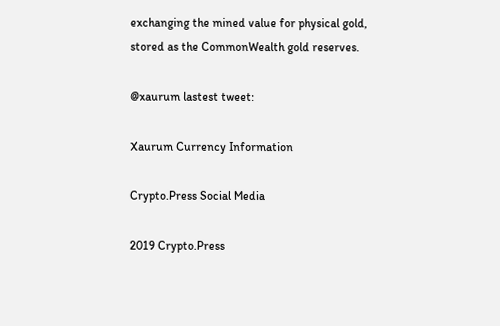exchanging the mined value for physical gold, stored as the CommonWealth gold reserves.

@xaurum lastest tweet:

Xaurum Currency Information

Crypto.Press Social Media

2019 Crypto.Press